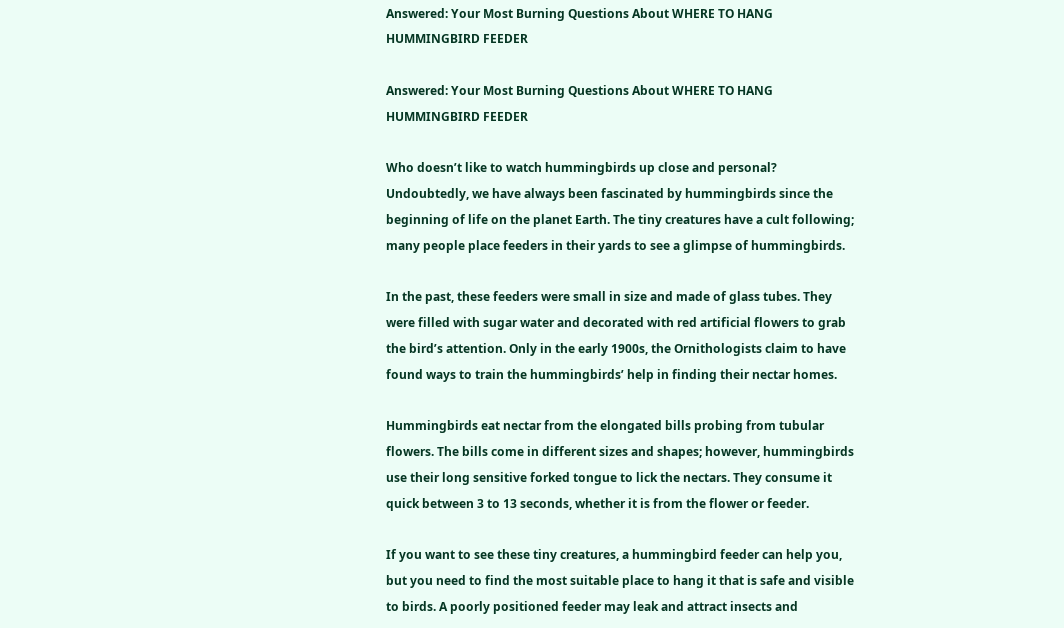Answered: Your Most Burning Questions About WHERE TO HANG HUMMINGBIRD FEEDER

Answered: Your Most Burning Questions About WHERE TO HANG HUMMINGBIRD FEEDER

Who doesn’t like to watch hummingbirds up close and personal? Undoubtedly, we have always been fascinated by hummingbirds since the beginning of life on the planet Earth. The tiny creatures have a cult following; many people place feeders in their yards to see a glimpse of hummingbirds.

In the past, these feeders were small in size and made of glass tubes. They were filled with sugar water and decorated with red artificial flowers to grab the bird’s attention. Only in the early 1900s, the Ornithologists claim to have found ways to train the hummingbirds’ help in finding their nectar homes.

Hummingbirds eat nectar from the elongated bills probing from tubular flowers. The bills come in different sizes and shapes; however, hummingbirds use their long sensitive forked tongue to lick the nectars. They consume it quick between 3 to 13 seconds, whether it is from the flower or feeder.

If you want to see these tiny creatures, a hummingbird feeder can help you, but you need to find the most suitable place to hang it that is safe and visible to birds. A poorly positioned feeder may leak and attract insects and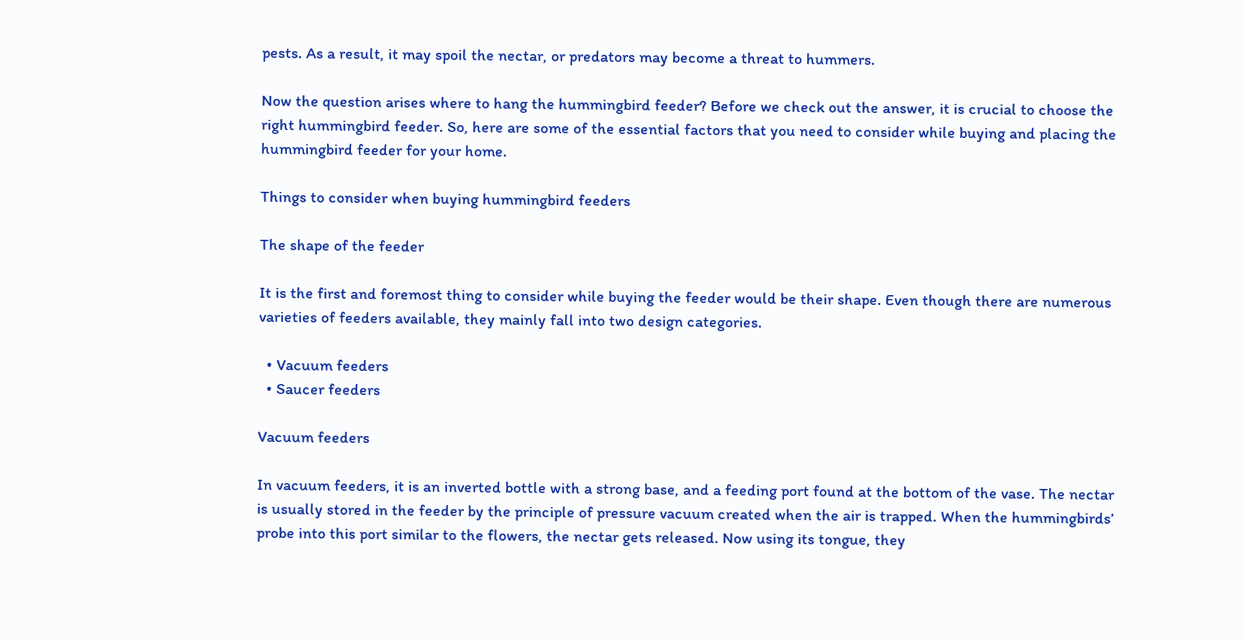pests. As a result, it may spoil the nectar, or predators may become a threat to hummers.

Now the question arises where to hang the hummingbird feeder? Before we check out the answer, it is crucial to choose the right hummingbird feeder. So, here are some of the essential factors that you need to consider while buying and placing the hummingbird feeder for your home.

Things to consider when buying hummingbird feeders

The shape of the feeder

It is the first and foremost thing to consider while buying the feeder would be their shape. Even though there are numerous varieties of feeders available, they mainly fall into two design categories.

  • Vacuum feeders
  • Saucer feeders

Vacuum feeders

In vacuum feeders, it is an inverted bottle with a strong base, and a feeding port found at the bottom of the vase. The nectar is usually stored in the feeder by the principle of pressure vacuum created when the air is trapped. When the hummingbirds’ probe into this port similar to the flowers, the nectar gets released. Now using its tongue, they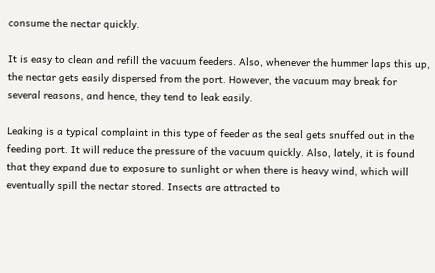consume the nectar quickly.

It is easy to clean and refill the vacuum feeders. Also, whenever the hummer laps this up, the nectar gets easily dispersed from the port. However, the vacuum may break for several reasons, and hence, they tend to leak easily.

Leaking is a typical complaint in this type of feeder as the seal gets snuffed out in the feeding port. It will reduce the pressure of the vacuum quickly. Also, lately, it is found that they expand due to exposure to sunlight or when there is heavy wind, which will eventually spill the nectar stored. Insects are attracted to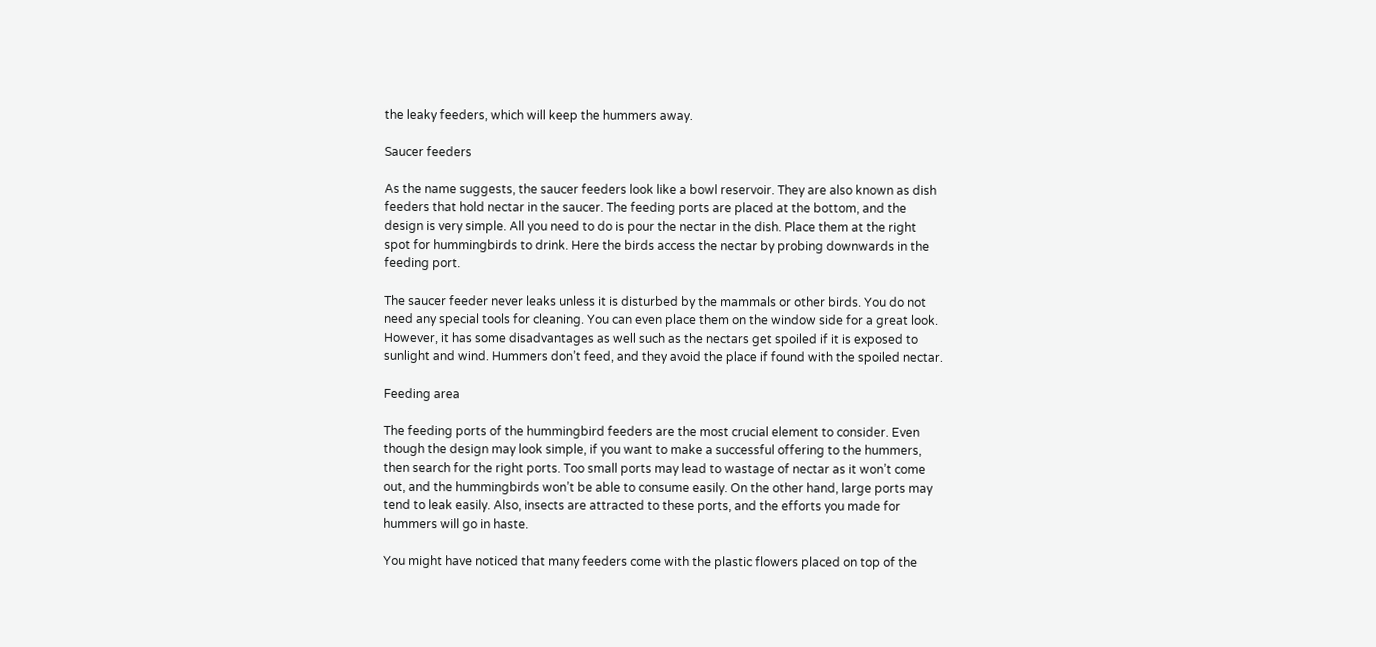the leaky feeders, which will keep the hummers away.

Saucer feeders

As the name suggests, the saucer feeders look like a bowl reservoir. They are also known as dish feeders that hold nectar in the saucer. The feeding ports are placed at the bottom, and the design is very simple. All you need to do is pour the nectar in the dish. Place them at the right spot for hummingbirds to drink. Here the birds access the nectar by probing downwards in the feeding port.

The saucer feeder never leaks unless it is disturbed by the mammals or other birds. You do not need any special tools for cleaning. You can even place them on the window side for a great look. However, it has some disadvantages as well such as the nectars get spoiled if it is exposed to sunlight and wind. Hummers don’t feed, and they avoid the place if found with the spoiled nectar.

Feeding area

The feeding ports of the hummingbird feeders are the most crucial element to consider. Even though the design may look simple, if you want to make a successful offering to the hummers, then search for the right ports. Too small ports may lead to wastage of nectar as it won’t come out, and the hummingbirds won’t be able to consume easily. On the other hand, large ports may tend to leak easily. Also, insects are attracted to these ports, and the efforts you made for hummers will go in haste.

You might have noticed that many feeders come with the plastic flowers placed on top of the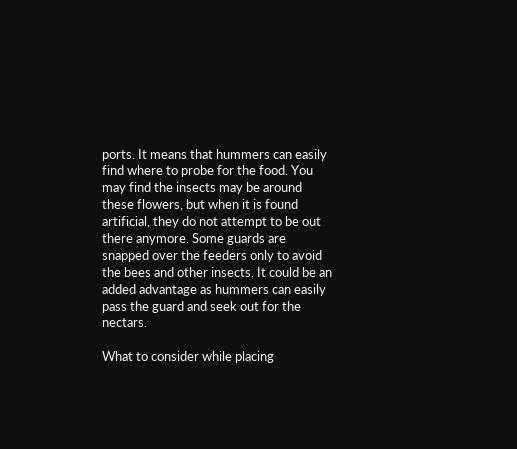ports. It means that hummers can easily find where to probe for the food. You may find the insects may be around these flowers, but when it is found artificial, they do not attempt to be out there anymore. Some guards are snapped over the feeders only to avoid the bees and other insects. It could be an added advantage as hummers can easily pass the guard and seek out for the nectars.

What to consider while placing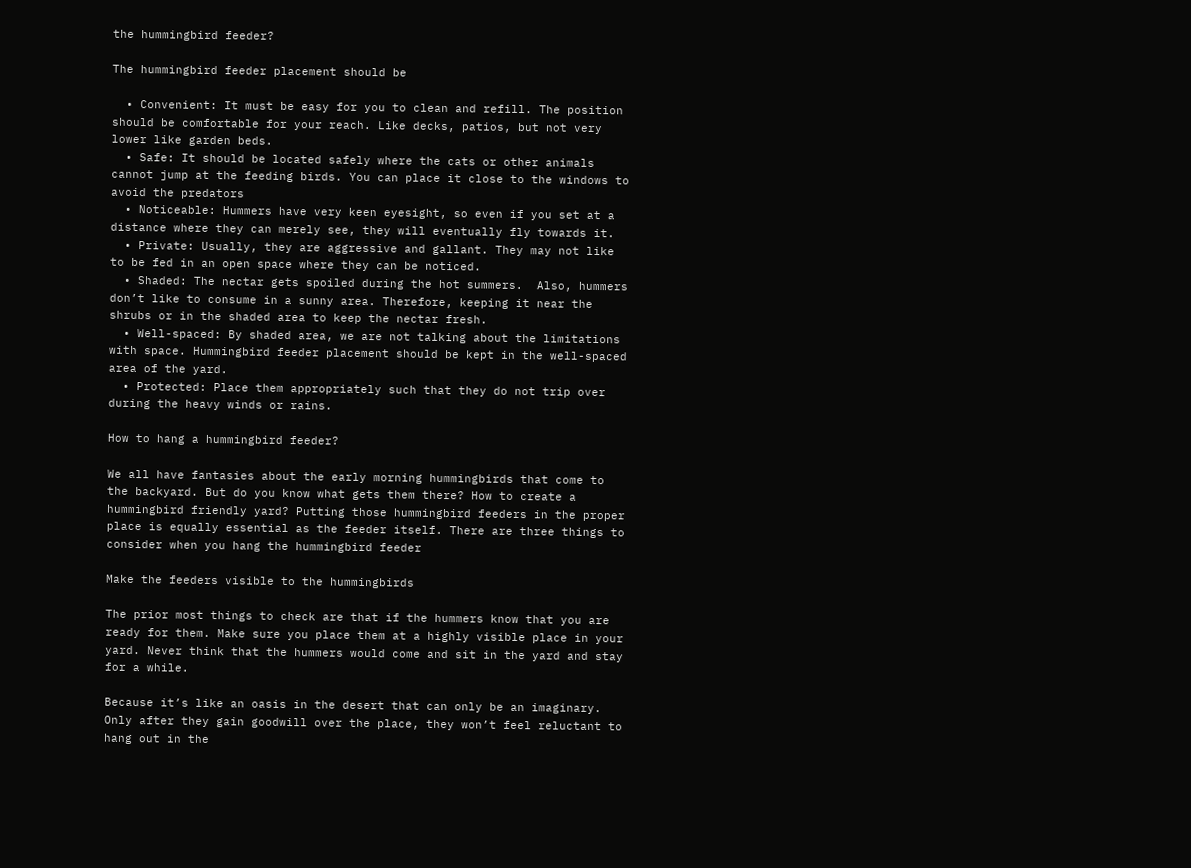the hummingbird feeder?

The hummingbird feeder placement should be

  • Convenient: It must be easy for you to clean and refill. The position should be comfortable for your reach. Like decks, patios, but not very lower like garden beds.
  • Safe: It should be located safely where the cats or other animals cannot jump at the feeding birds. You can place it close to the windows to avoid the predators
  • Noticeable: Hummers have very keen eyesight, so even if you set at a distance where they can merely see, they will eventually fly towards it.
  • Private: Usually, they are aggressive and gallant. They may not like to be fed in an open space where they can be noticed.
  • Shaded: The nectar gets spoiled during the hot summers.  Also, hummers don’t like to consume in a sunny area. Therefore, keeping it near the shrubs or in the shaded area to keep the nectar fresh.
  • Well-spaced: By shaded area, we are not talking about the limitations with space. Hummingbird feeder placement should be kept in the well-spaced area of the yard.
  • Protected: Place them appropriately such that they do not trip over during the heavy winds or rains.

How to hang a hummingbird feeder?

We all have fantasies about the early morning hummingbirds that come to the backyard. But do you know what gets them there? How to create a hummingbird friendly yard? Putting those hummingbird feeders in the proper place is equally essential as the feeder itself. There are three things to consider when you hang the hummingbird feeder

Make the feeders visible to the hummingbirds

The prior most things to check are that if the hummers know that you are ready for them. Make sure you place them at a highly visible place in your yard. Never think that the hummers would come and sit in the yard and stay for a while.

Because it’s like an oasis in the desert that can only be an imaginary. Only after they gain goodwill over the place, they won’t feel reluctant to hang out in the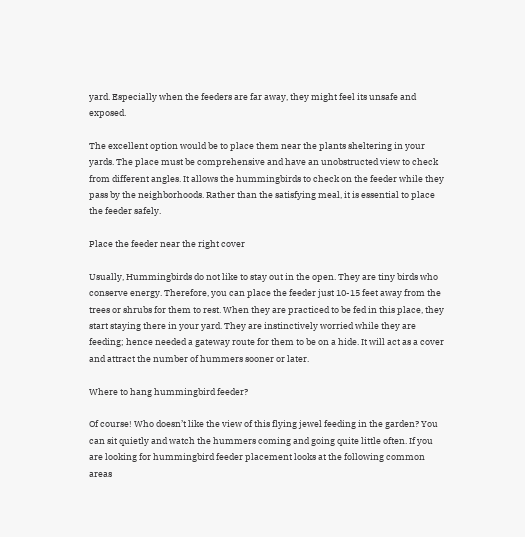yard. Especially when the feeders are far away, they might feel its unsafe and exposed.

The excellent option would be to place them near the plants sheltering in your yards. The place must be comprehensive and have an unobstructed view to check from different angles. It allows the hummingbirds to check on the feeder while they pass by the neighborhoods. Rather than the satisfying meal, it is essential to place the feeder safely.

Place the feeder near the right cover

Usually, Hummingbirds do not like to stay out in the open. They are tiny birds who conserve energy. Therefore, you can place the feeder just 10-15 feet away from the trees or shrubs for them to rest. When they are practiced to be fed in this place, they start staying there in your yard. They are instinctively worried while they are feeding; hence needed a gateway route for them to be on a hide. It will act as a cover and attract the number of hummers sooner or later.

Where to hang hummingbird feeder?

Of course! Who doesn’t like the view of this flying jewel feeding in the garden? You can sit quietly and watch the hummers coming and going quite little often. If you are looking for hummingbird feeder placement looks at the following common areas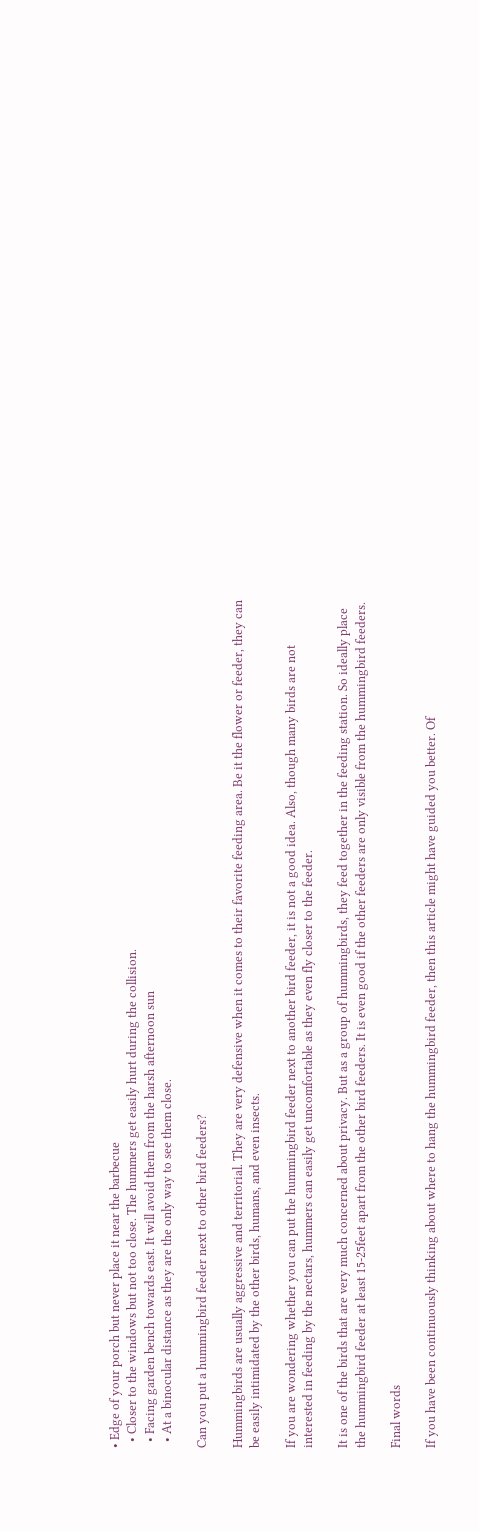• Edge of your porch but never place it near the barbecue
  • Closer to the windows but not too close. The hummers get easily hurt during the collision.
  • Facing garden bench towards east. It will avoid them from the harsh afternoon sun
  • At a binocular distance as they are the only way to see them close.

Can you put a hummingbird feeder next to other bird feeders?

Hummingbirds are usually aggressive and territorial. They are very defensive when it comes to their favorite feeding area. Be it the flower or feeder, they can be easily intimidated by the other birds, humans, and even insects.

If you are wondering whether you can put the hummingbird feeder next to another bird feeder, it is not a good idea. Also, though many birds are not interested in feeding by the nectars, hummers can easily get uncomfortable as they even fly closer to the feeder.

It is one of the birds that are very much concerned about privacy. But as a group of hummingbirds, they feed together in the feeding station. So ideally place the hummingbird feeder at least 15-25feet apart from the other bird feeders. It is even good if the other feeders are only visible from the hummingbird feeders.

Final words

If you have been continuously thinking about where to hang the hummingbird feeder, then this article might have guided you better. Of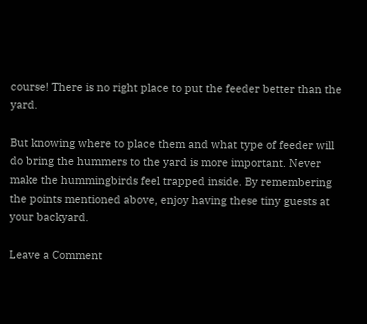course! There is no right place to put the feeder better than the yard.

But knowing where to place them and what type of feeder will do bring the hummers to the yard is more important. Never make the hummingbirds feel trapped inside. By remembering the points mentioned above, enjoy having these tiny guests at your backyard.

Leave a Comment